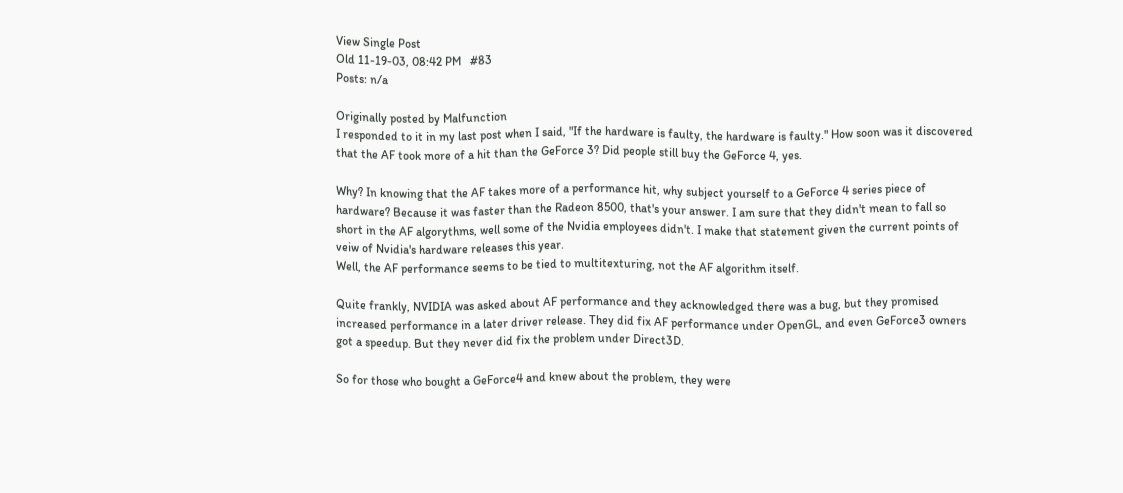View Single Post
Old 11-19-03, 08:42 PM   #83
Posts: n/a

Originally posted by Malfunction
I responded to it in my last post when I said, "If the hardware is faulty, the hardware is faulty." How soon was it discovered that the AF took more of a hit than the GeForce 3? Did people still buy the GeForce 4, yes.

Why? In knowing that the AF takes more of a performance hit, why subject yourself to a GeForce 4 series piece of hardware? Because it was faster than the Radeon 8500, that's your answer. I am sure that they didn't mean to fall so short in the AF algorythms, well some of the Nvidia employees didn't. I make that statement given the current points of veiw of Nvidia's hardware releases this year.
Well, the AF performance seems to be tied to multitexturing, not the AF algorithm itself.

Quite frankly, NVIDIA was asked about AF performance and they acknowledged there was a bug, but they promised increased performance in a later driver release. They did fix AF performance under OpenGL, and even GeForce3 owners got a speedup. But they never did fix the problem under Direct3D.

So for those who bought a GeForce4 and knew about the problem, they were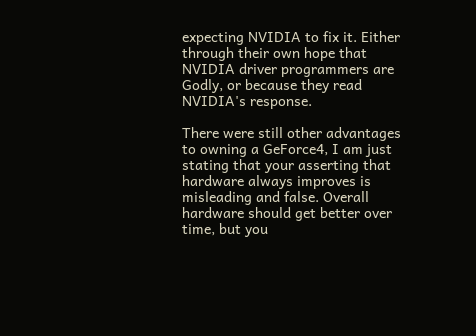expecting NVIDIA to fix it. Either through their own hope that NVIDIA driver programmers are Godly, or because they read NVIDIA's response.

There were still other advantages to owning a GeForce4, I am just stating that your asserting that hardware always improves is misleading and false. Overall hardware should get better over time, but you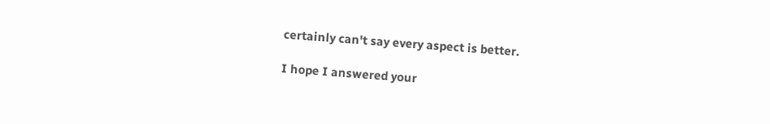certainly can't say every aspect is better.

I hope I answered your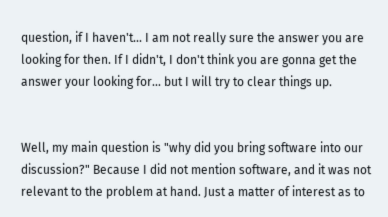question, if I haven't... I am not really sure the answer you are looking for then. If I didn't, I don't think you are gonna get the answer your looking for... but I will try to clear things up.


Well, my main question is "why did you bring software into our discussion?" Because I did not mention software, and it was not relevant to the problem at hand. Just a matter of interest as to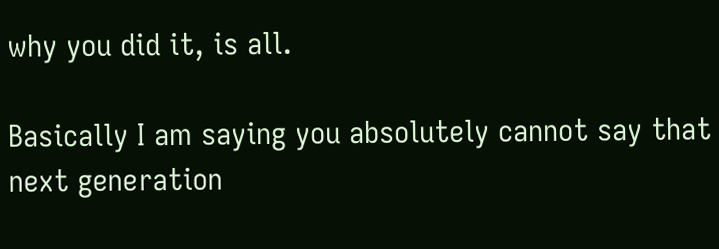why you did it, is all.

Basically I am saying you absolutely cannot say that next generation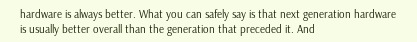hardware is always better. What you can safely say is that next generation hardware is usually better overall than the generation that preceded it. And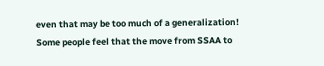even that may be too much of a generalization! Some people feel that the move from SSAA to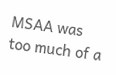MSAA was too much of a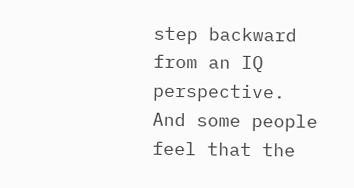step backward from an IQ perspective. And some people feel that the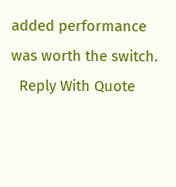added performance was worth the switch.
  Reply With Quote